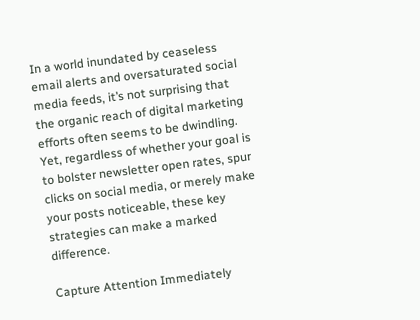In a world inundated by ceaseless email alerts and oversaturated social media feeds, it’s not surprising that the organic reach of digital marketing efforts often seems to be dwindling. Yet, regardless of whether your goal is to bolster newsletter open rates, spur clicks on social media, or merely make your posts noticeable, these key strategies can make a marked difference.

Capture Attention Immediately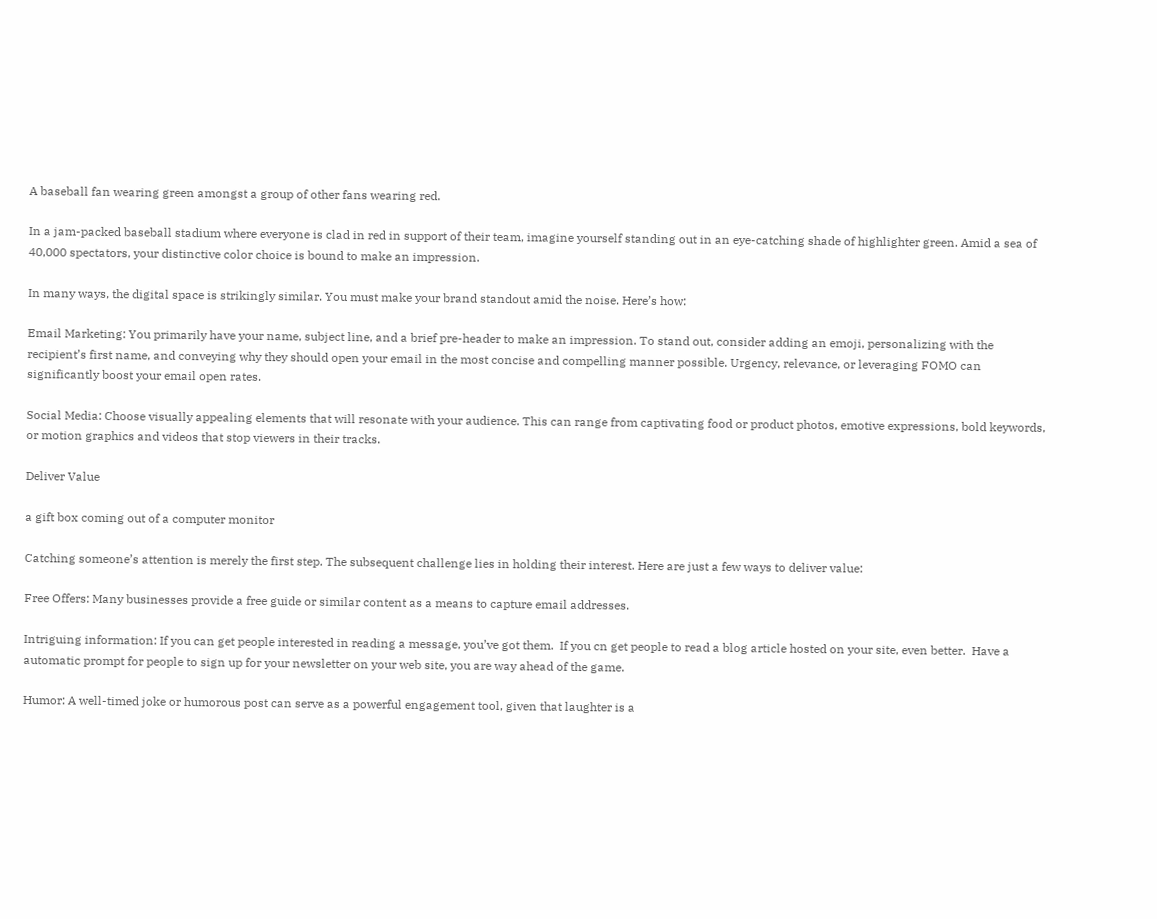A baseball fan wearing green amongst a group of other fans wearing red.

In a jam-packed baseball stadium where everyone is clad in red in support of their team, imagine yourself standing out in an eye-catching shade of highlighter green. Amid a sea of 40,000 spectators, your distinctive color choice is bound to make an impression.

In many ways, the digital space is strikingly similar. You must make your brand standout amid the noise. Here’s how:

Email Marketing: You primarily have your name, subject line, and a brief pre-header to make an impression. To stand out, consider adding an emoji, personalizing with the recipient’s first name, and conveying why they should open your email in the most concise and compelling manner possible. Urgency, relevance, or leveraging FOMO can significantly boost your email open rates.

Social Media: Choose visually appealing elements that will resonate with your audience. This can range from captivating food or product photos, emotive expressions, bold keywords, or motion graphics and videos that stop viewers in their tracks.

Deliver Value

a gift box coming out of a computer monitor

Catching someone’s attention is merely the first step. The subsequent challenge lies in holding their interest. Here are just a few ways to deliver value:

Free Offers: Many businesses provide a free guide or similar content as a means to capture email addresses.

Intriguing information: If you can get people interested in reading a message, you’ve got them.  If you cn get people to read a blog article hosted on your site, even better.  Have a automatic prompt for people to sign up for your newsletter on your web site, you are way ahead of the game.

Humor: A well-timed joke or humorous post can serve as a powerful engagement tool, given that laughter is a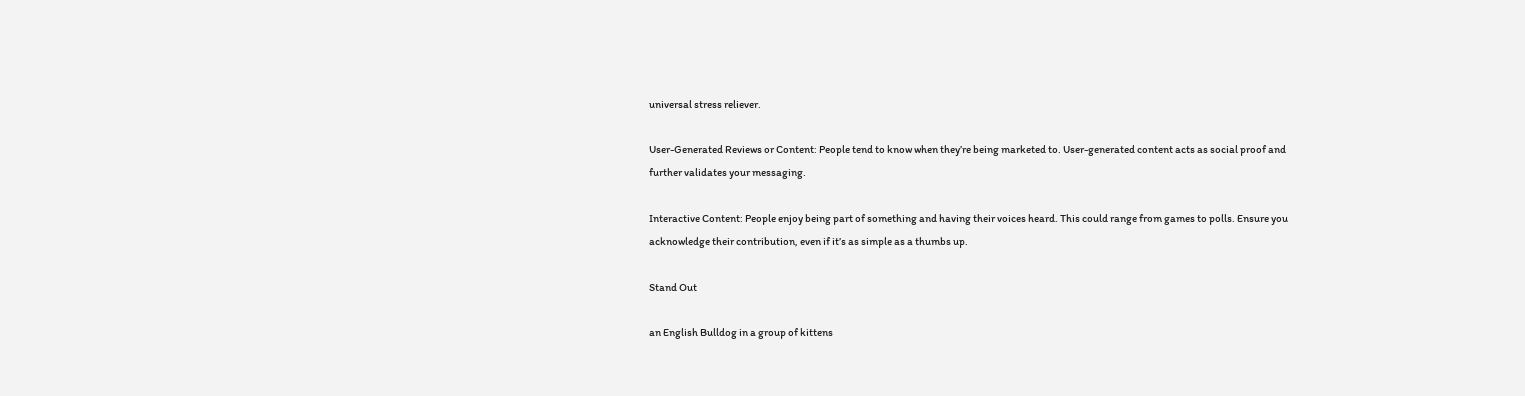universal stress reliever.

User-Generated Reviews or Content: People tend to know when they’re being marketed to. User-generated content acts as social proof and further validates your messaging.

Interactive Content: People enjoy being part of something and having their voices heard. This could range from games to polls. Ensure you acknowledge their contribution, even if it’s as simple as a thumbs up.

Stand Out

an English Bulldog in a group of kittens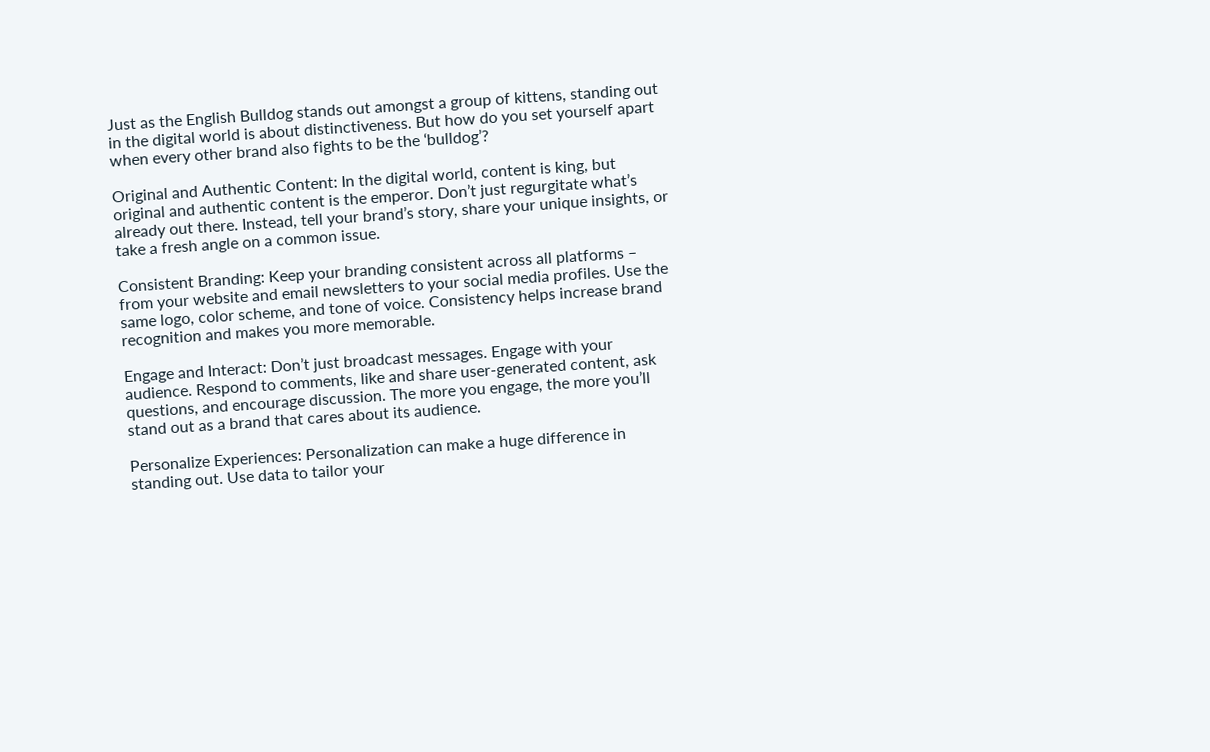Just as the English Bulldog stands out amongst a group of kittens, standing out in the digital world is about distinctiveness. But how do you set yourself apart when every other brand also fights to be the ‘bulldog’?

Original and Authentic Content: In the digital world, content is king, but original and authentic content is the emperor. Don’t just regurgitate what’s already out there. Instead, tell your brand’s story, share your unique insights, or take a fresh angle on a common issue.

Consistent Branding: Keep your branding consistent across all platforms – from your website and email newsletters to your social media profiles. Use the same logo, color scheme, and tone of voice. Consistency helps increase brand recognition and makes you more memorable.

Engage and Interact: Don’t just broadcast messages. Engage with your audience. Respond to comments, like and share user-generated content, ask questions, and encourage discussion. The more you engage, the more you’ll stand out as a brand that cares about its audience.

Personalize Experiences: Personalization can make a huge difference in standing out. Use data to tailor your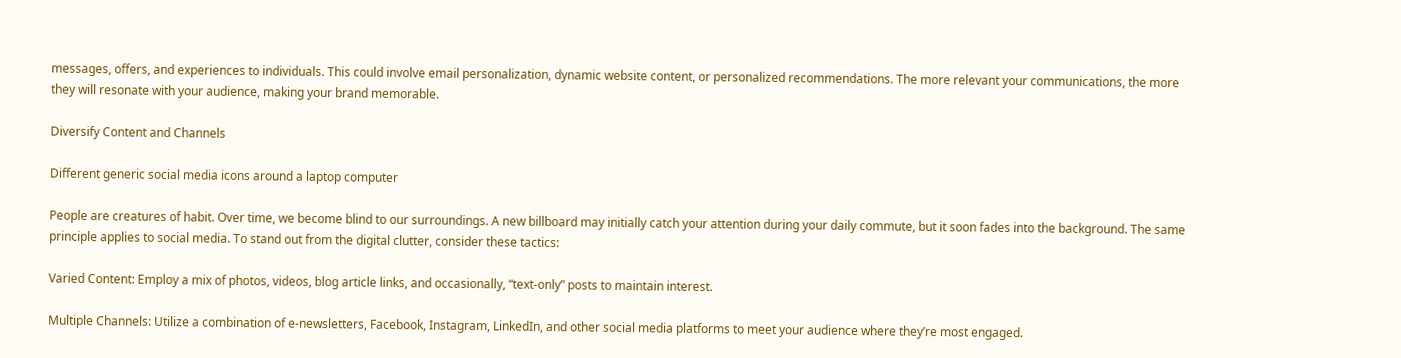messages, offers, and experiences to individuals. This could involve email personalization, dynamic website content, or personalized recommendations. The more relevant your communications, the more they will resonate with your audience, making your brand memorable.

Diversify Content and Channels

Different generic social media icons around a laptop computer

People are creatures of habit. Over time, we become blind to our surroundings. A new billboard may initially catch your attention during your daily commute, but it soon fades into the background. The same principle applies to social media. To stand out from the digital clutter, consider these tactics:

Varied Content: Employ a mix of photos, videos, blog article links, and occasionally, “text-only” posts to maintain interest.

Multiple Channels: Utilize a combination of e-newsletters, Facebook, Instagram, LinkedIn, and other social media platforms to meet your audience where they’re most engaged.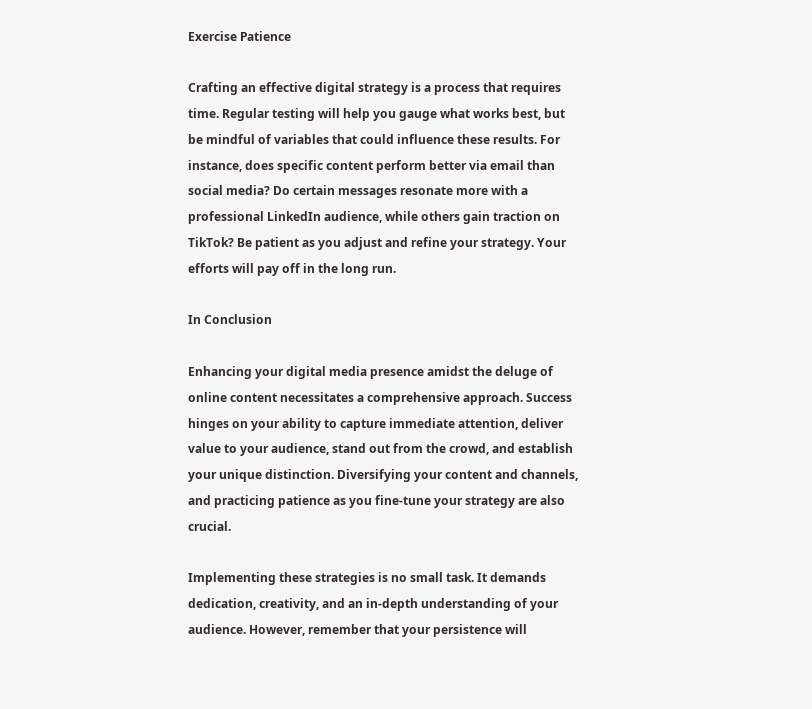Exercise Patience

Crafting an effective digital strategy is a process that requires time. Regular testing will help you gauge what works best, but be mindful of variables that could influence these results. For instance, does specific content perform better via email than social media? Do certain messages resonate more with a professional LinkedIn audience, while others gain traction on TikTok? Be patient as you adjust and refine your strategy. Your efforts will pay off in the long run.

In Conclusion

Enhancing your digital media presence amidst the deluge of online content necessitates a comprehensive approach. Success hinges on your ability to capture immediate attention, deliver value to your audience, stand out from the crowd, and establish your unique distinction. Diversifying your content and channels, and practicing patience as you fine-tune your strategy are also crucial.

Implementing these strategies is no small task. It demands dedication, creativity, and an in-depth understanding of your audience. However, remember that your persistence will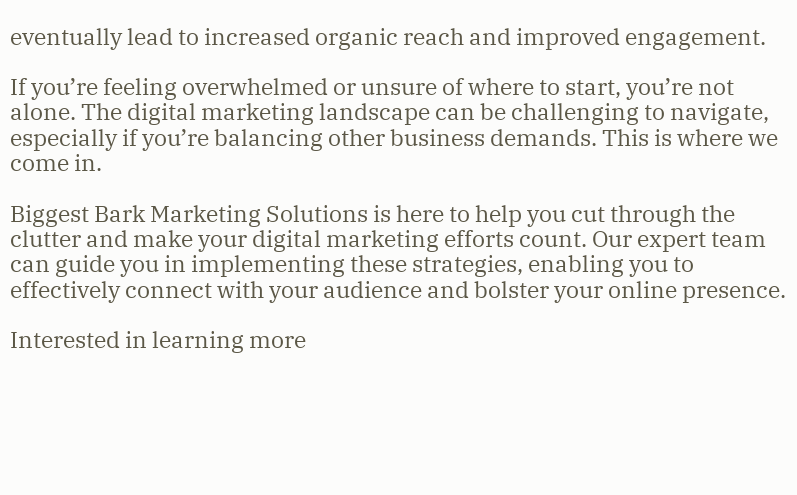eventually lead to increased organic reach and improved engagement.

If you’re feeling overwhelmed or unsure of where to start, you’re not alone. The digital marketing landscape can be challenging to navigate, especially if you’re balancing other business demands. This is where we come in.

Biggest Bark Marketing Solutions is here to help you cut through the clutter and make your digital marketing efforts count. Our expert team can guide you in implementing these strategies, enabling you to effectively connect with your audience and bolster your online presence.

Interested in learning more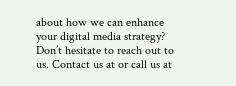about how we can enhance your digital media strategy? Don’t hesitate to reach out to us. Contact us at or call us at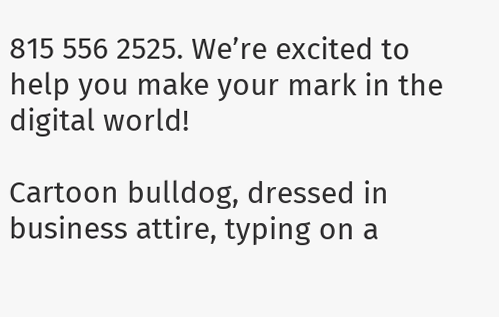815 556 2525. We’re excited to help you make your mark in the digital world!

Cartoon bulldog, dressed in business attire, typing on a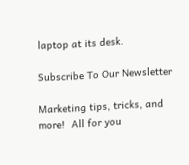laptop at its desk.

Subscribe To Our Newsletter

Marketing tips, tricks, and more!  All for you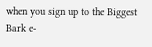when you sign up to the Biggest Bark e-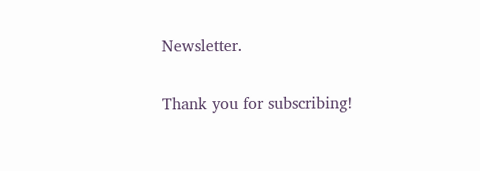Newsletter.

Thank you for subscribing!